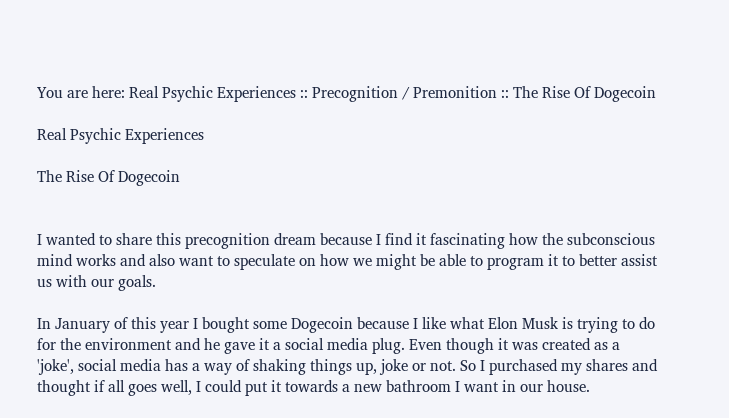You are here: Real Psychic Experiences :: Precognition / Premonition :: The Rise Of Dogecoin

Real Psychic Experiences

The Rise Of Dogecoin


I wanted to share this precognition dream because I find it fascinating how the subconscious mind works and also want to speculate on how we might be able to program it to better assist us with our goals.

In January of this year I bought some Dogecoin because I like what Elon Musk is trying to do for the environment and he gave it a social media plug. Even though it was created as a 'joke', social media has a way of shaking things up, joke or not. So I purchased my shares and thought if all goes well, I could put it towards a new bathroom I want in our house.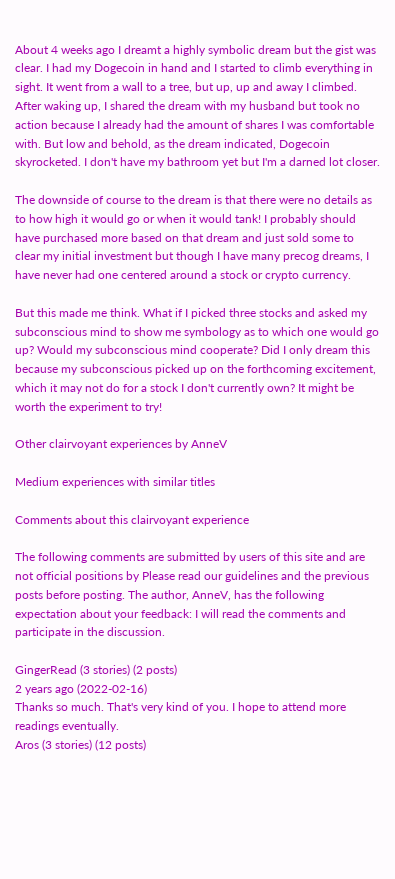About 4 weeks ago I dreamt a highly symbolic dream but the gist was clear. I had my Dogecoin in hand and I started to climb everything in sight. It went from a wall to a tree, but up, up and away I climbed. After waking up, I shared the dream with my husband but took no action because I already had the amount of shares I was comfortable with. But low and behold, as the dream indicated, Dogecoin skyrocketed. I don't have my bathroom yet but I'm a darned lot closer.

The downside of course to the dream is that there were no details as to how high it would go or when it would tank! I probably should have purchased more based on that dream and just sold some to clear my initial investment but though I have many precog dreams, I have never had one centered around a stock or crypto currency.

But this made me think. What if I picked three stocks and asked my subconscious mind to show me symbology as to which one would go up? Would my subconscious mind cooperate? Did I only dream this because my subconscious picked up on the forthcoming excitement, which it may not do for a stock I don't currently own? It might be worth the experiment to try!

Other clairvoyant experiences by AnneV

Medium experiences with similar titles

Comments about this clairvoyant experience

The following comments are submitted by users of this site and are not official positions by Please read our guidelines and the previous posts before posting. The author, AnneV, has the following expectation about your feedback: I will read the comments and participate in the discussion.

GingerRead (3 stories) (2 posts)
2 years ago (2022-02-16)
Thanks so much. That's very kind of you. I hope to attend more readings eventually.
Aros (3 stories) (12 posts)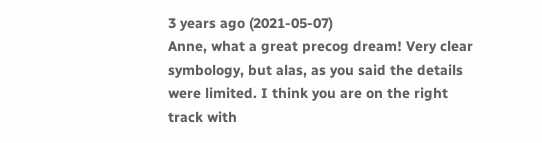3 years ago (2021-05-07)
Anne, what a great precog dream! Very clear symbology, but alas, as you said the details were limited. I think you are on the right track with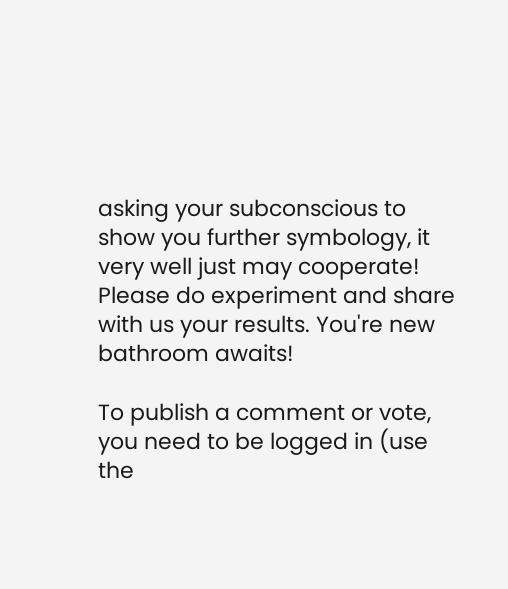asking your subconscious to show you further symbology, it very well just may cooperate! Please do experiment and share with us your results. You're new bathroom awaits!

To publish a comment or vote, you need to be logged in (use the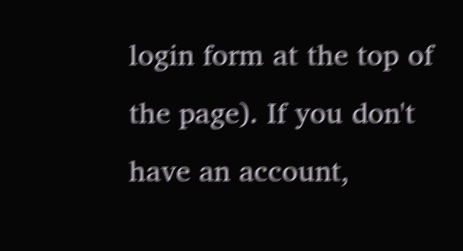login form at the top of the page). If you don't have an account,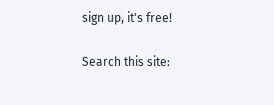sign up, it's free!

Search this site: